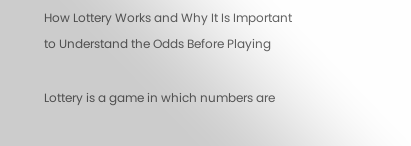How Lottery Works and Why It Is Important to Understand the Odds Before Playing

Lottery is a game in which numbers are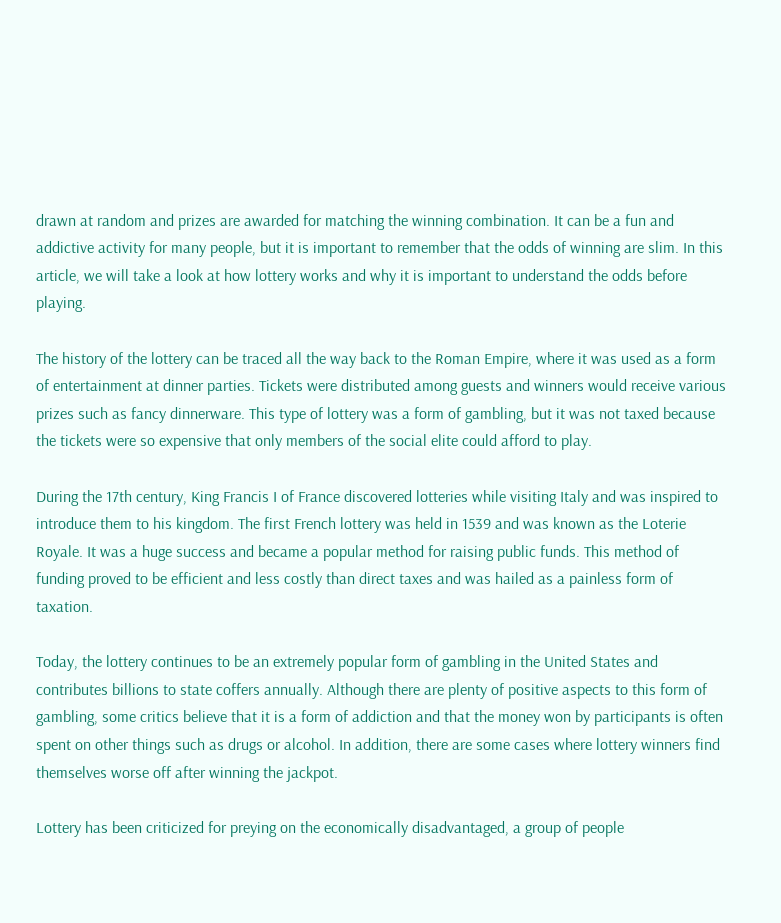drawn at random and prizes are awarded for matching the winning combination. It can be a fun and addictive activity for many people, but it is important to remember that the odds of winning are slim. In this article, we will take a look at how lottery works and why it is important to understand the odds before playing.

The history of the lottery can be traced all the way back to the Roman Empire, where it was used as a form of entertainment at dinner parties. Tickets were distributed among guests and winners would receive various prizes such as fancy dinnerware. This type of lottery was a form of gambling, but it was not taxed because the tickets were so expensive that only members of the social elite could afford to play.

During the 17th century, King Francis I of France discovered lotteries while visiting Italy and was inspired to introduce them to his kingdom. The first French lottery was held in 1539 and was known as the Loterie Royale. It was a huge success and became a popular method for raising public funds. This method of funding proved to be efficient and less costly than direct taxes and was hailed as a painless form of taxation.

Today, the lottery continues to be an extremely popular form of gambling in the United States and contributes billions to state coffers annually. Although there are plenty of positive aspects to this form of gambling, some critics believe that it is a form of addiction and that the money won by participants is often spent on other things such as drugs or alcohol. In addition, there are some cases where lottery winners find themselves worse off after winning the jackpot.

Lottery has been criticized for preying on the economically disadvantaged, a group of people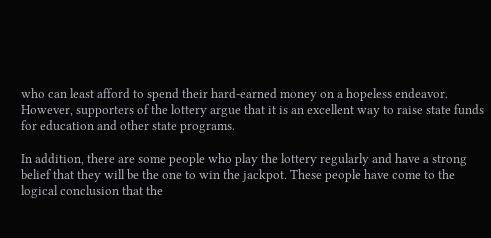who can least afford to spend their hard-earned money on a hopeless endeavor. However, supporters of the lottery argue that it is an excellent way to raise state funds for education and other state programs.

In addition, there are some people who play the lottery regularly and have a strong belief that they will be the one to win the jackpot. These people have come to the logical conclusion that the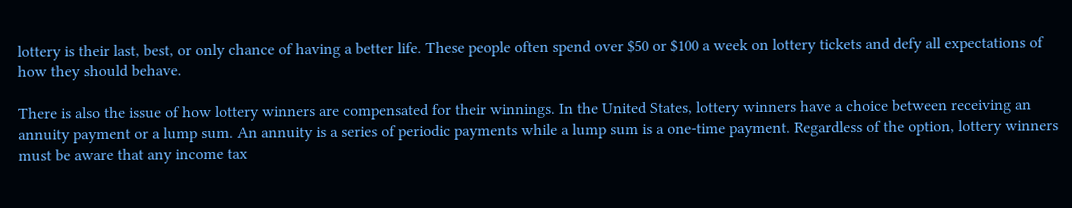lottery is their last, best, or only chance of having a better life. These people often spend over $50 or $100 a week on lottery tickets and defy all expectations of how they should behave.

There is also the issue of how lottery winners are compensated for their winnings. In the United States, lottery winners have a choice between receiving an annuity payment or a lump sum. An annuity is a series of periodic payments while a lump sum is a one-time payment. Regardless of the option, lottery winners must be aware that any income tax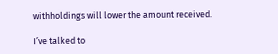withholdings will lower the amount received.

I’ve talked to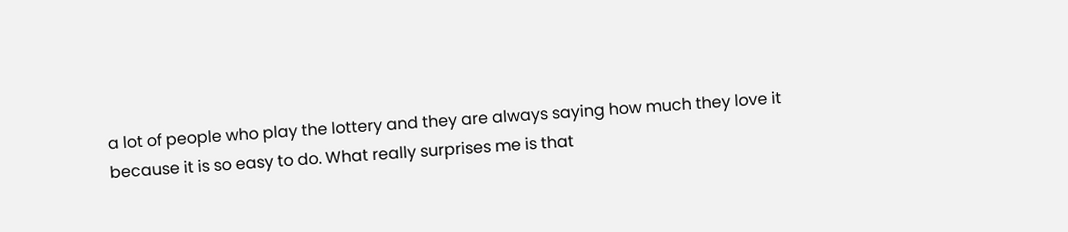a lot of people who play the lottery and they are always saying how much they love it because it is so easy to do. What really surprises me is that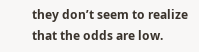they don’t seem to realize that the odds are low.